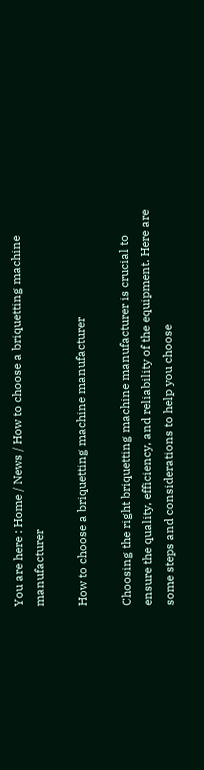You are here : Home / News / How to choose a briquetting machine manufacturer

How to choose a briquetting machine manufacturer

Choosing the right briquetting machine manufacturer is crucial to ensure the quality, efficiency, and reliability of the equipment. Here are some steps and considerations to help you choose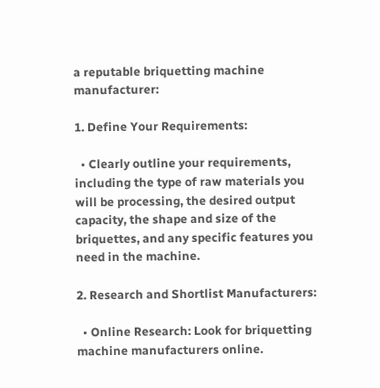a reputable briquetting machine manufacturer:

1. Define Your Requirements:

  • Clearly outline your requirements, including the type of raw materials you will be processing, the desired output capacity, the shape and size of the briquettes, and any specific features you need in the machine.

2. Research and Shortlist Manufacturers:

  • Online Research: Look for briquetting machine manufacturers online.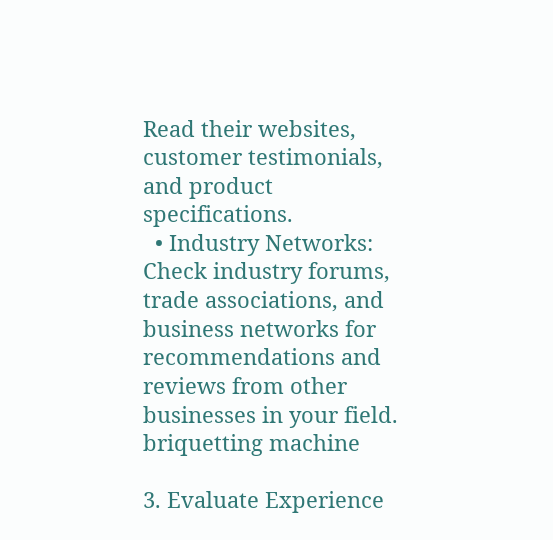Read their websites, customer testimonials, and product specifications.
  • Industry Networks: Check industry forums, trade associations, and business networks for recommendations and reviews from other businesses in your field.
briquetting machine

3. Evaluate Experience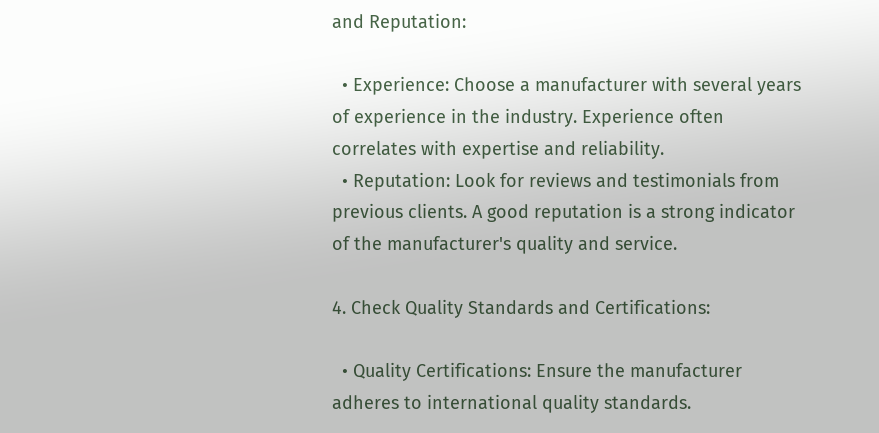and Reputation:

  • Experience: Choose a manufacturer with several years of experience in the industry. Experience often correlates with expertise and reliability.
  • Reputation: Look for reviews and testimonials from previous clients. A good reputation is a strong indicator of the manufacturer's quality and service.

4. Check Quality Standards and Certifications:

  • Quality Certifications: Ensure the manufacturer adheres to international quality standards.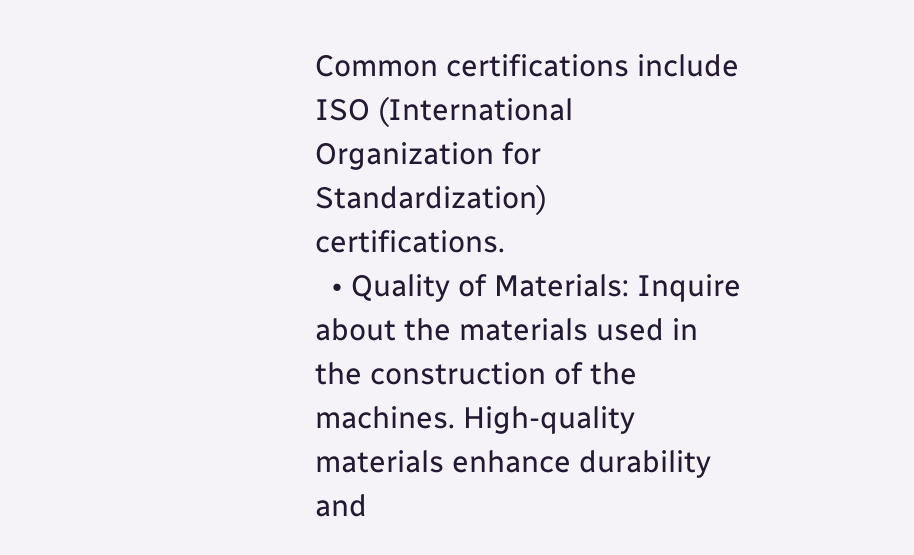Common certifications include ISO (International Organization for Standardization) certifications.
  • Quality of Materials: Inquire about the materials used in the construction of the machines. High-quality materials enhance durability and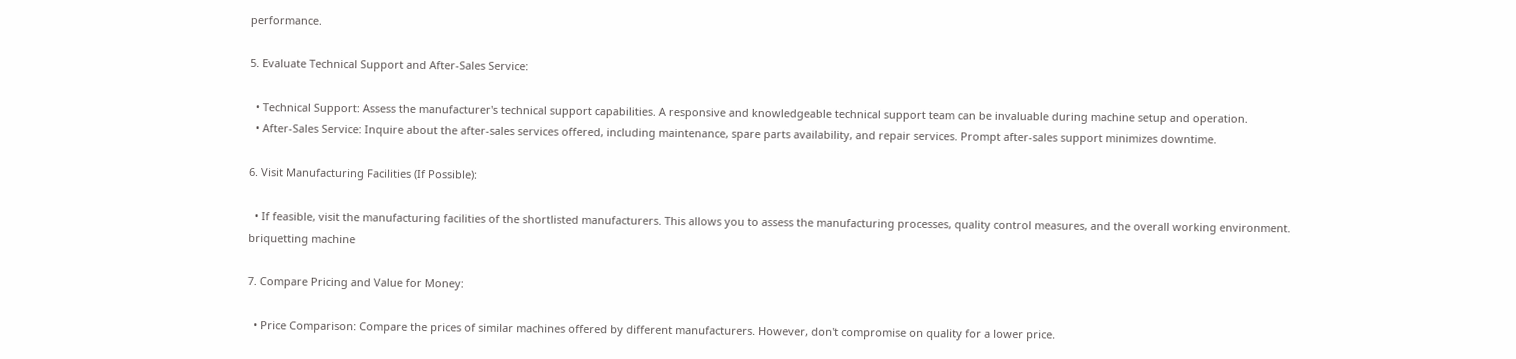performance.

5. Evaluate Technical Support and After-Sales Service:

  • Technical Support: Assess the manufacturer's technical support capabilities. A responsive and knowledgeable technical support team can be invaluable during machine setup and operation.
  • After-Sales Service: Inquire about the after-sales services offered, including maintenance, spare parts availability, and repair services. Prompt after-sales support minimizes downtime.

6. Visit Manufacturing Facilities (If Possible):

  • If feasible, visit the manufacturing facilities of the shortlisted manufacturers. This allows you to assess the manufacturing processes, quality control measures, and the overall working environment.
briquetting machine

7. Compare Pricing and Value for Money:

  • Price Comparison: Compare the prices of similar machines offered by different manufacturers. However, don't compromise on quality for a lower price.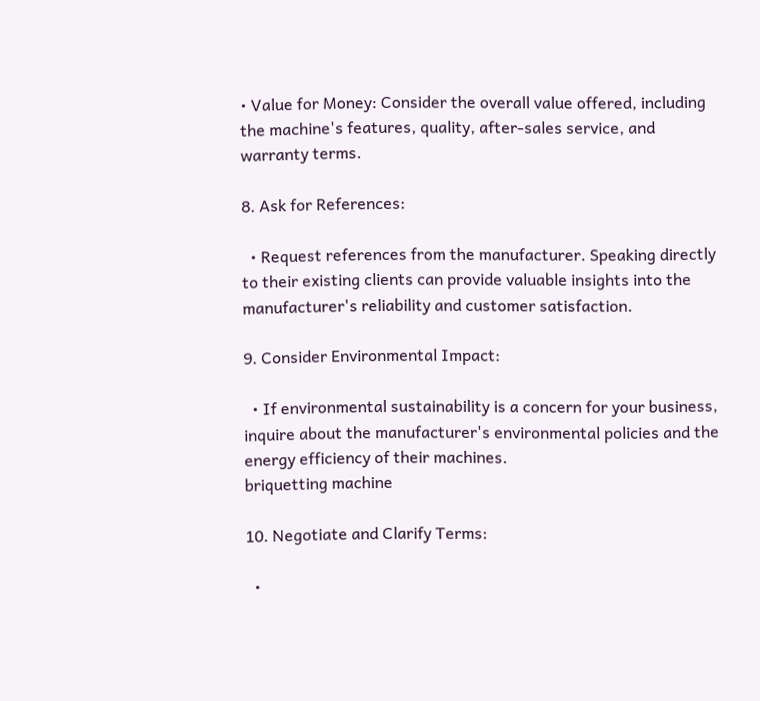• Value for Money: Consider the overall value offered, including the machine's features, quality, after-sales service, and warranty terms.

8. Ask for References:

  • Request references from the manufacturer. Speaking directly to their existing clients can provide valuable insights into the manufacturer's reliability and customer satisfaction.

9. Consider Environmental Impact:

  • If environmental sustainability is a concern for your business, inquire about the manufacturer's environmental policies and the energy efficiency of their machines.
briquetting machine

10. Negotiate and Clarify Terms:

  •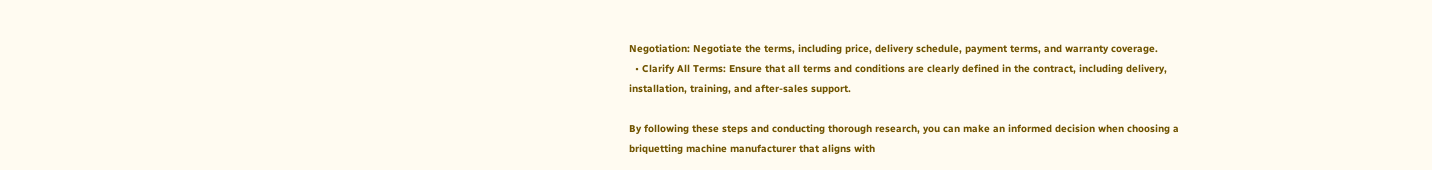Negotiation: Negotiate the terms, including price, delivery schedule, payment terms, and warranty coverage.
  • Clarify All Terms: Ensure that all terms and conditions are clearly defined in the contract, including delivery, installation, training, and after-sales support.

By following these steps and conducting thorough research, you can make an informed decision when choosing a briquetting machine manufacturer that aligns with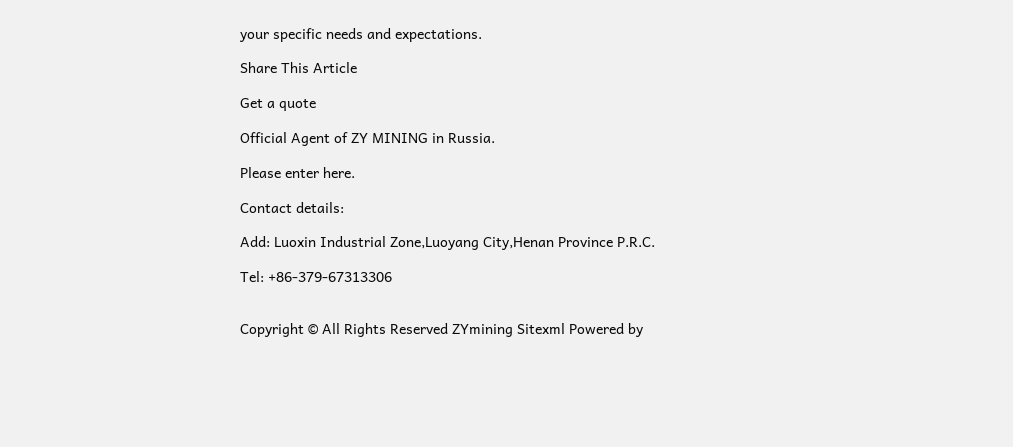your specific needs and expectations.

Share This Article

Get a quote

Official Agent of ZY MINING in Russia.

Please enter here.

Contact details:

Add: Luoxin Industrial Zone,Luoyang City,Henan Province P.R.C.

Tel: +86-379-67313306


Copyright © All Rights Reserved ZYmining Sitexml Powered by